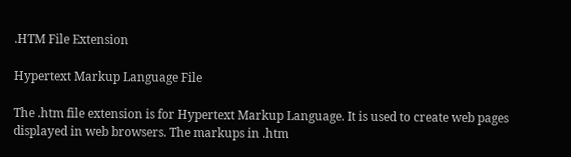.HTM File Extension

Hypertext Markup Language File

The .htm file extension is for Hypertext Markup Language. It is used to create web pages displayed in web browsers. The markups in .htm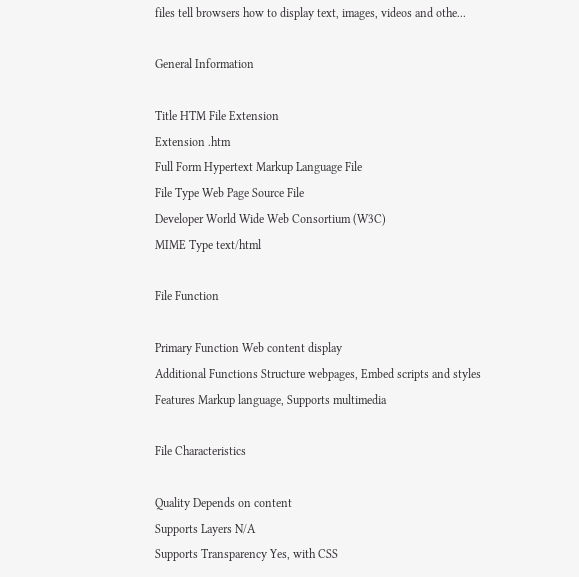files tell browsers how to display text, images, videos and othe...

General Information

Title HTM File Extension
Extension .htm
Full Form Hypertext Markup Language File
File Type Web Page Source File
Developer World Wide Web Consortium (W3C)
MIME Type text/html

File Function

Primary Function Web content display
Additional Functions Structure webpages, Embed scripts and styles
Features Markup language, Supports multimedia

File Characteristics

Quality Depends on content
Supports Layers N/A
Supports Transparency Yes, with CSS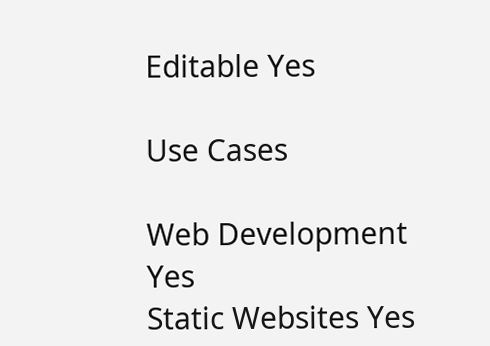Editable Yes

Use Cases

Web Development Yes
Static Websites Yes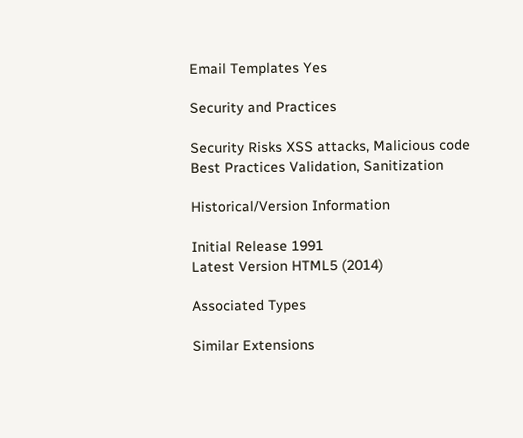Email Templates Yes

Security and Practices

Security Risks XSS attacks, Malicious code
Best Practices Validation, Sanitization

Historical/Version Information

Initial Release 1991
Latest Version HTML5 (2014)

Associated Types

Similar Extensions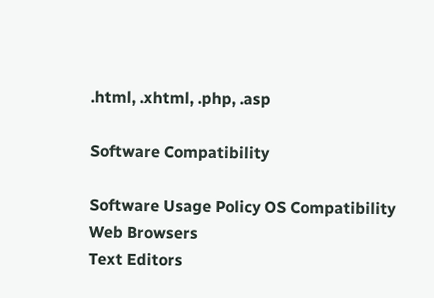.html, .xhtml, .php, .asp

Software Compatibility

Software Usage Policy OS Compatibility
Web Browsers
Text Editors